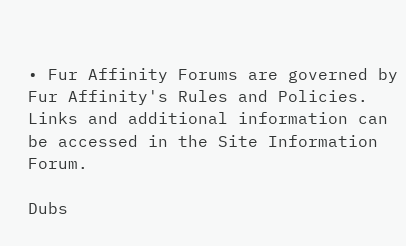• Fur Affinity Forums are governed by Fur Affinity's Rules and Policies. Links and additional information can be accessed in the Site Information Forum.

Dubs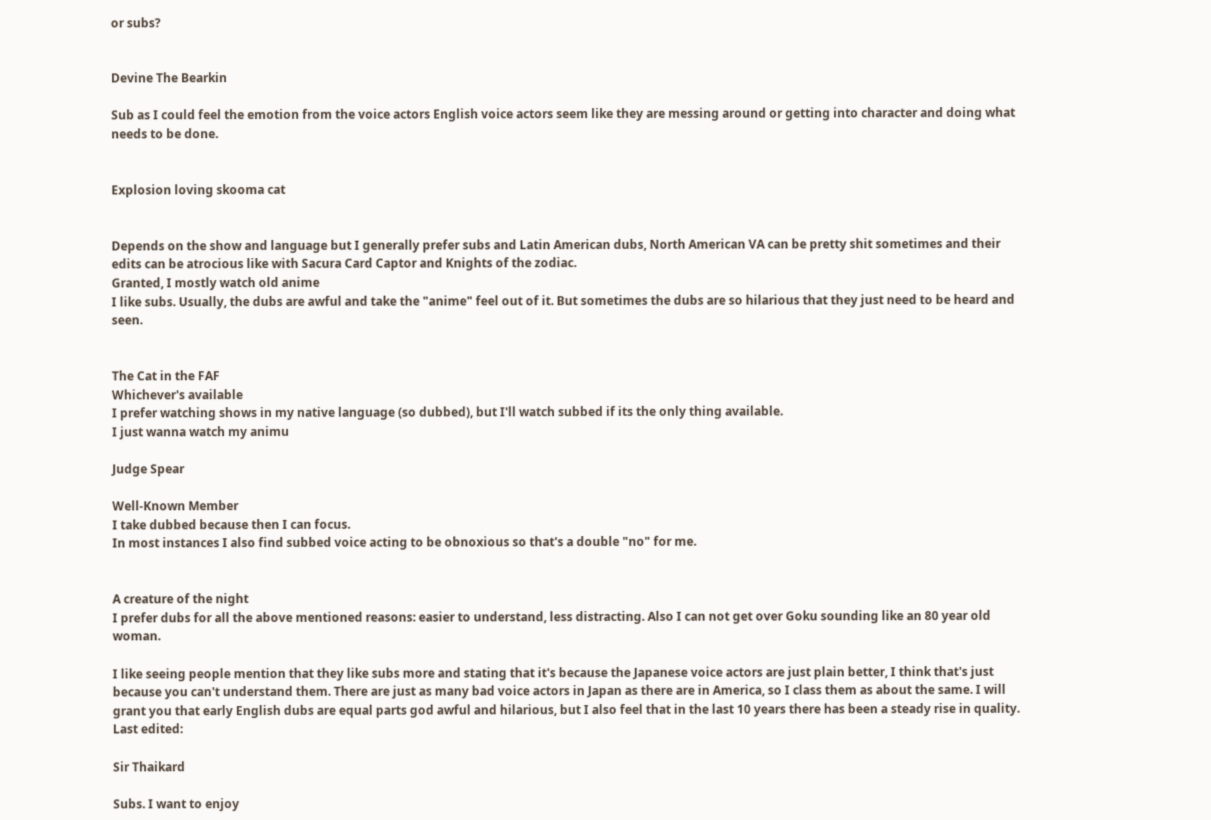or subs?


Devine The Bearkin

Sub as I could feel the emotion from the voice actors English voice actors seem like they are messing around or getting into character and doing what needs to be done.


Explosion loving skooma cat


Depends on the show and language but I generally prefer subs and Latin American dubs, North American VA can be pretty shit sometimes and their edits can be atrocious like with Sacura Card Captor and Knights of the zodiac.
Granted, I mostly watch old anime
I like subs. Usually, the dubs are awful and take the "anime" feel out of it. But sometimes the dubs are so hilarious that they just need to be heard and seen.


The Cat in the FAF
Whichever's available
I prefer watching shows in my native language (so dubbed), but I'll watch subbed if its the only thing available.
I just wanna watch my animu

Judge Spear

Well-Known Member
I take dubbed because then I can focus.
In most instances I also find subbed voice acting to be obnoxious so that's a double "no" for me.


A creature of the night
I prefer dubs for all the above mentioned reasons: easier to understand, less distracting. Also I can not get over Goku sounding like an 80 year old woman.

I like seeing people mention that they like subs more and stating that it's because the Japanese voice actors are just plain better, I think that's just because you can't understand them. There are just as many bad voice actors in Japan as there are in America, so I class them as about the same. I will grant you that early English dubs are equal parts god awful and hilarious, but I also feel that in the last 10 years there has been a steady rise in quality.
Last edited:

Sir Thaikard

Subs. I want to enjoy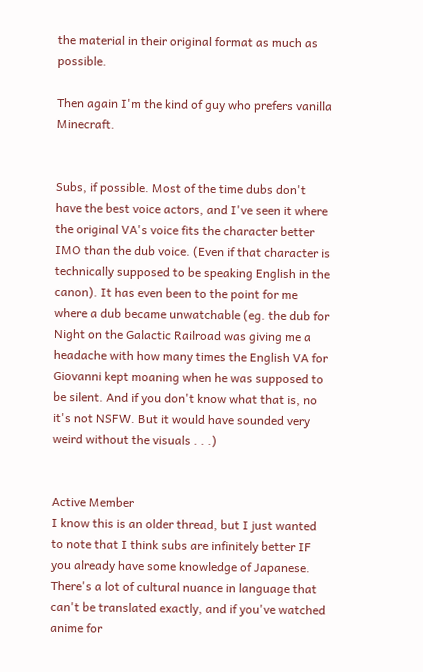the material in their original format as much as possible.

Then again I'm the kind of guy who prefers vanilla Minecraft.


Subs, if possible. Most of the time dubs don't have the best voice actors, and I've seen it where the original VA's voice fits the character better IMO than the dub voice. (Even if that character is technically supposed to be speaking English in the canon). It has even been to the point for me where a dub became unwatchable (eg. the dub for Night on the Galactic Railroad was giving me a headache with how many times the English VA for Giovanni kept moaning when he was supposed to be silent. And if you don't know what that is, no it's not NSFW. But it would have sounded very weird without the visuals . . .)


Active Member
I know this is an older thread, but I just wanted to note that I think subs are infinitely better IF you already have some knowledge of Japanese. There's a lot of cultural nuance in language that can't be translated exactly, and if you've watched anime for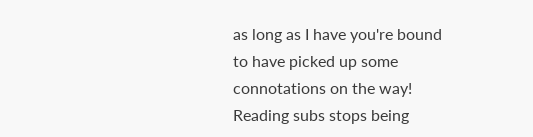as long as I have you're bound to have picked up some connotations on the way! Reading subs stops being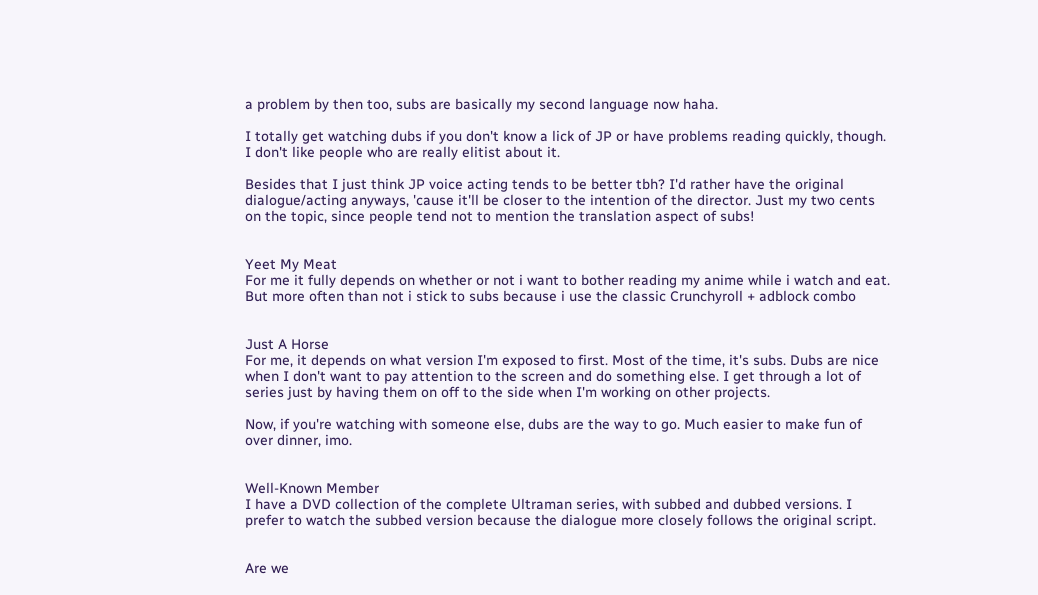a problem by then too, subs are basically my second language now haha.

I totally get watching dubs if you don't know a lick of JP or have problems reading quickly, though. I don't like people who are really elitist about it.

Besides that I just think JP voice acting tends to be better tbh? I'd rather have the original dialogue/acting anyways, 'cause it'll be closer to the intention of the director. Just my two cents on the topic, since people tend not to mention the translation aspect of subs!


Yeet My Meat
For me it fully depends on whether or not i want to bother reading my anime while i watch and eat. But more often than not i stick to subs because i use the classic Crunchyroll + adblock combo


Just A Horse
For me, it depends on what version I'm exposed to first. Most of the time, it's subs. Dubs are nice when I don't want to pay attention to the screen and do something else. I get through a lot of series just by having them on off to the side when I'm working on other projects.

Now, if you're watching with someone else, dubs are the way to go. Much easier to make fun of over dinner, imo.


Well-Known Member
I have a DVD collection of the complete Ultraman series, with subbed and dubbed versions. I prefer to watch the subbed version because the dialogue more closely follows the original script.


Are we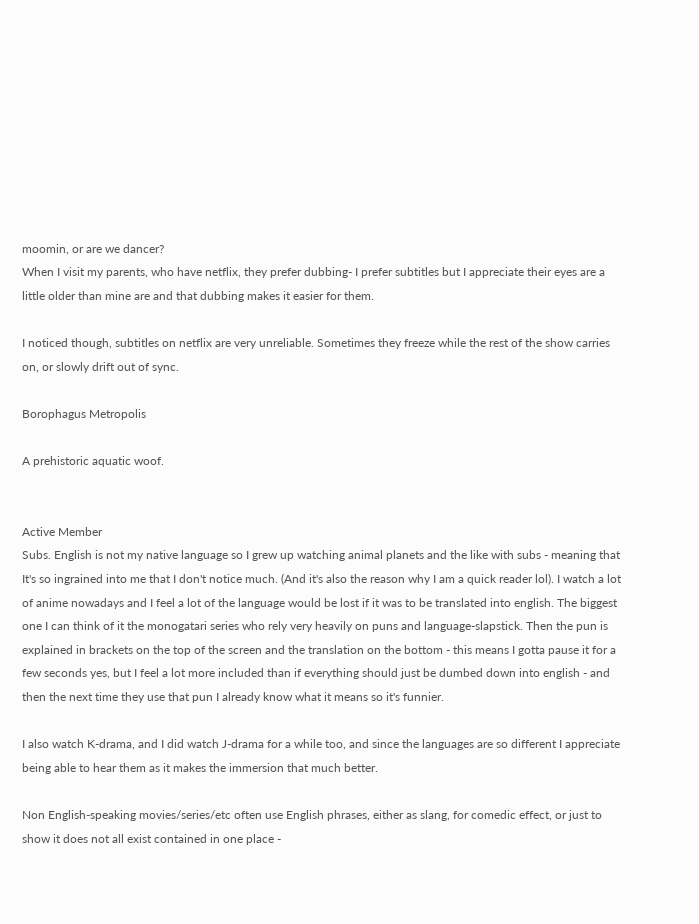moomin, or are we dancer?
When I visit my parents, who have netflix, they prefer dubbing- I prefer subtitles but I appreciate their eyes are a little older than mine are and that dubbing makes it easier for them.

I noticed though, subtitles on netflix are very unreliable. Sometimes they freeze while the rest of the show carries on, or slowly drift out of sync.

Borophagus Metropolis

A prehistoric aquatic woof.


Active Member
Subs. English is not my native language so I grew up watching animal planets and the like with subs - meaning that It's so ingrained into me that I don't notice much. (And it's also the reason why I am a quick reader lol). I watch a lot of anime nowadays and I feel a lot of the language would be lost if it was to be translated into english. The biggest one I can think of it the monogatari series who rely very heavily on puns and language-slapstick. Then the pun is explained in brackets on the top of the screen and the translation on the bottom - this means I gotta pause it for a few seconds yes, but I feel a lot more included than if everything should just be dumbed down into english - and then the next time they use that pun I already know what it means so it's funnier.

I also watch K-drama, and I did watch J-drama for a while too, and since the languages are so different I appreciate being able to hear them as it makes the immersion that much better.

Non English-speaking movies/series/etc often use English phrases, either as slang, for comedic effect, or just to show it does not all exist contained in one place -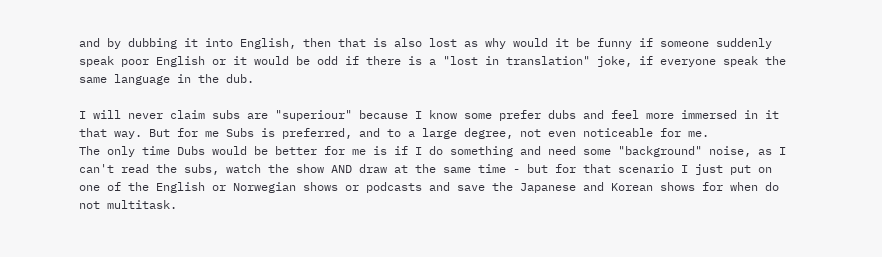and by dubbing it into English, then that is also lost as why would it be funny if someone suddenly speak poor English or it would be odd if there is a "lost in translation" joke, if everyone speak the same language in the dub.

I will never claim subs are "superiour" because I know some prefer dubs and feel more immersed in it that way. But for me Subs is preferred, and to a large degree, not even noticeable for me.
The only time Dubs would be better for me is if I do something and need some "background" noise, as I can't read the subs, watch the show AND draw at the same time - but for that scenario I just put on one of the English or Norwegian shows or podcasts and save the Japanese and Korean shows for when do not multitask.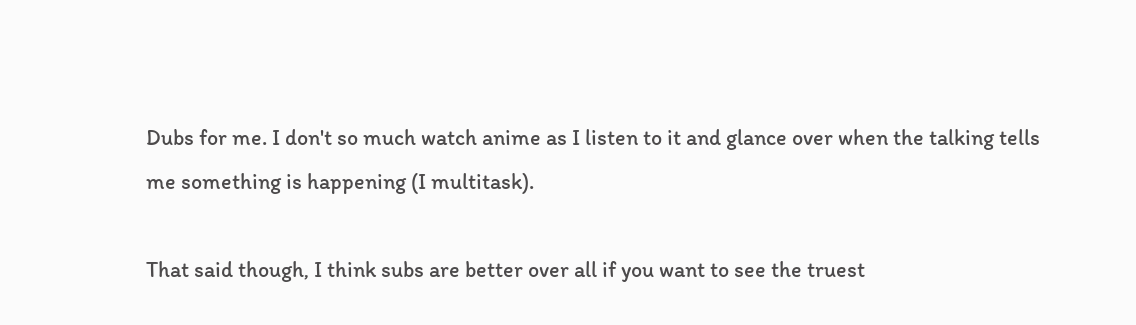Dubs for me. I don't so much watch anime as I listen to it and glance over when the talking tells me something is happening (I multitask).

That said though, I think subs are better over all if you want to see the truest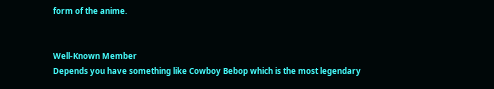form of the anime.


Well-Known Member
Depends you have something like Cowboy Bebop which is the most legendary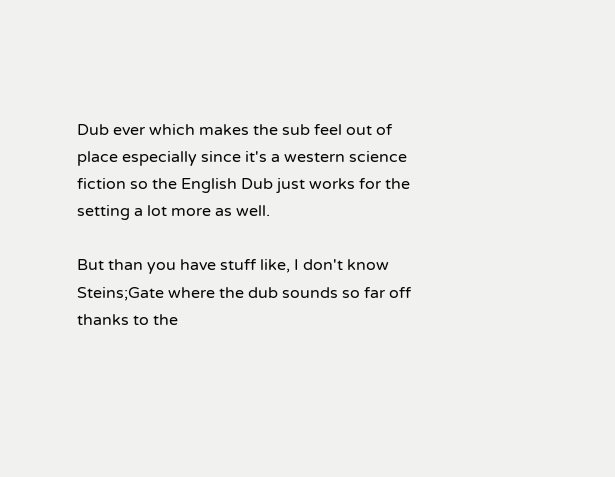Dub ever which makes the sub feel out of place especially since it's a western science fiction so the English Dub just works for the setting a lot more as well.

But than you have stuff like, I don't know Steins;Gate where the dub sounds so far off thanks to the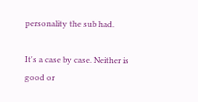personality the sub had.

It's a case by case. Neither is good or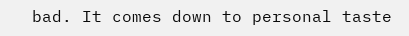bad. It comes down to personal taste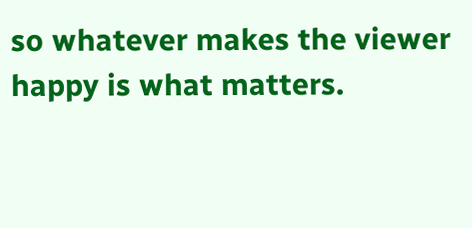so whatever makes the viewer happy is what matters.